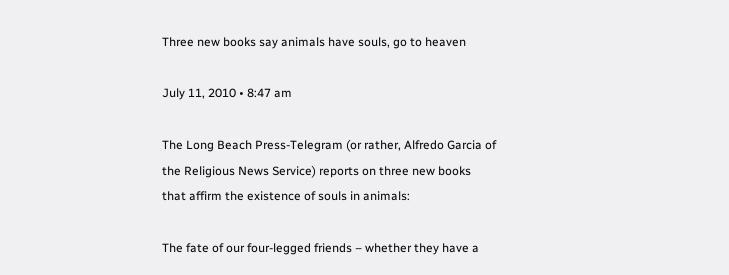Three new books say animals have souls, go to heaven

July 11, 2010 • 8:47 am

The Long Beach Press-Telegram (or rather, Alfredo Garcia of the Religious News Service) reports on three new books that affirm the existence of souls in animals:

The fate of our four-legged friends – whether they have a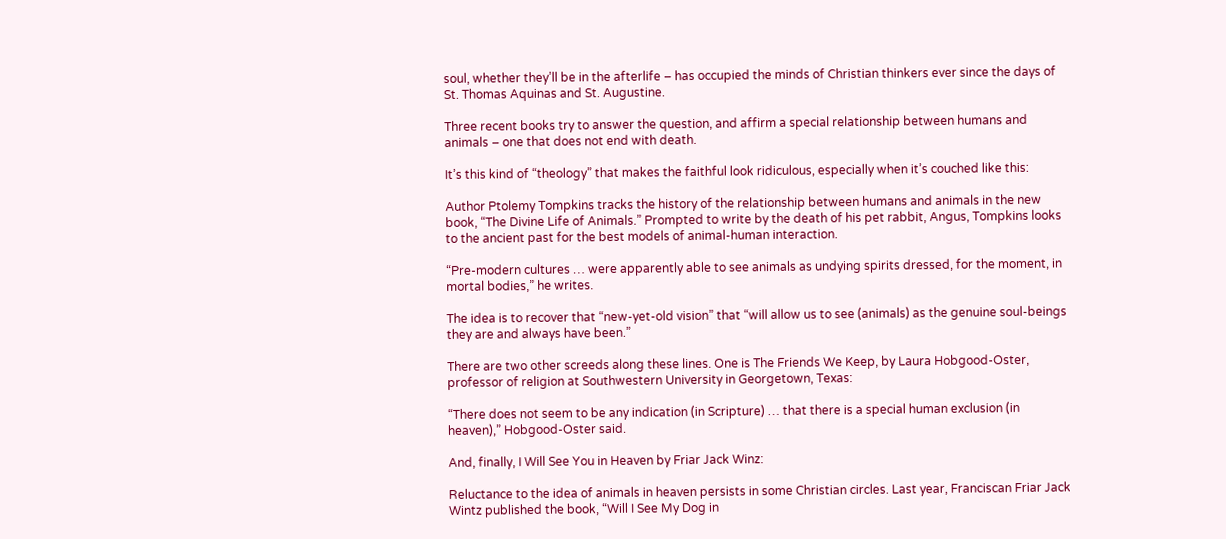soul, whether they’ll be in the afterlife – has occupied the minds of Christian thinkers ever since the days of St. Thomas Aquinas and St. Augustine.

Three recent books try to answer the question, and affirm a special relationship between humans and animals – one that does not end with death.

It’s this kind of “theology” that makes the faithful look ridiculous, especially when it’s couched like this:

Author Ptolemy Tompkins tracks the history of the relationship between humans and animals in the new book, “The Divine Life of Animals.” Prompted to write by the death of his pet rabbit, Angus, Tompkins looks to the ancient past for the best models of animal-human interaction.

“Pre-modern cultures … were apparently able to see animals as undying spirits dressed, for the moment, in mortal bodies,” he writes.

The idea is to recover that “new-yet-old vision” that “will allow us to see (animals) as the genuine soul-beings they are and always have been.”

There are two other screeds along these lines. One is The Friends We Keep, by Laura Hobgood-Oster, professor of religion at Southwestern University in Georgetown, Texas:

“There does not seem to be any indication (in Scripture) … that there is a special human exclusion (in heaven),” Hobgood-Oster said.

And, finally, I Will See You in Heaven by Friar Jack Winz:

Reluctance to the idea of animals in heaven persists in some Christian circles. Last year, Franciscan Friar Jack Wintz published the book, “Will I See My Dog in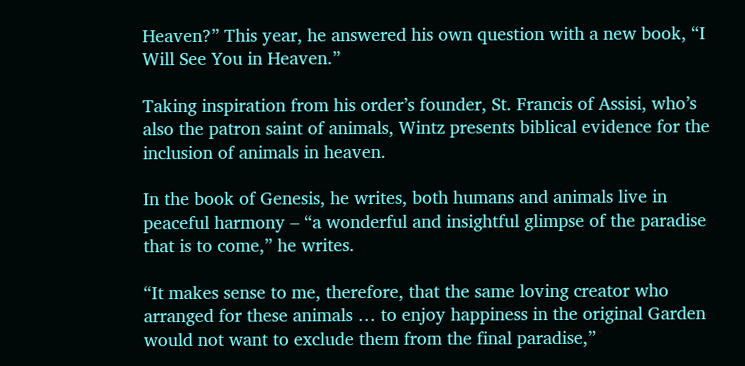Heaven?” This year, he answered his own question with a new book, “I Will See You in Heaven.”

Taking inspiration from his order’s founder, St. Francis of Assisi, who’s also the patron saint of animals, Wintz presents biblical evidence for the inclusion of animals in heaven.

In the book of Genesis, he writes, both humans and animals live in peaceful harmony – “a wonderful and insightful glimpse of the paradise that is to come,” he writes.

“It makes sense to me, therefore, that the same loving creator who arranged for these animals … to enjoy happiness in the original Garden would not want to exclude them from the final paradise,”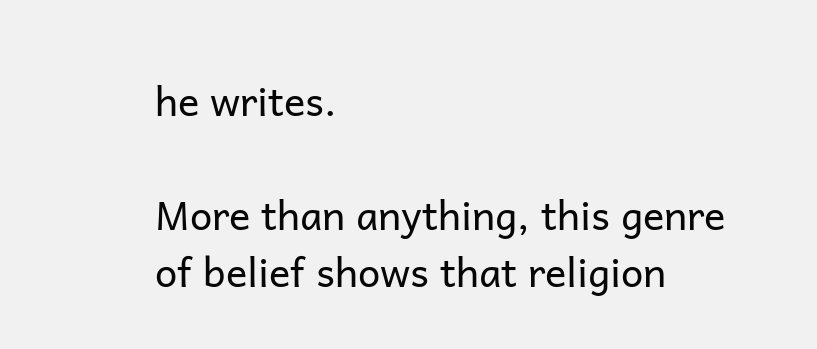he writes.

More than anything, this genre of belief shows that religion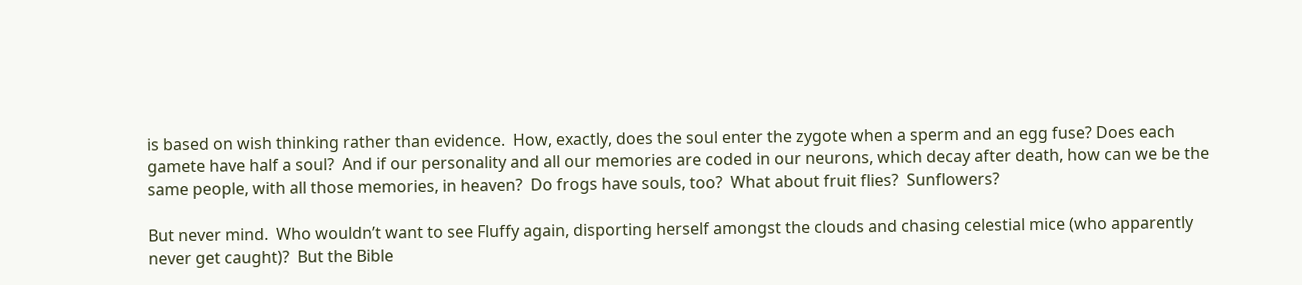is based on wish thinking rather than evidence.  How, exactly, does the soul enter the zygote when a sperm and an egg fuse? Does each gamete have half a soul?  And if our personality and all our memories are coded in our neurons, which decay after death, how can we be the same people, with all those memories, in heaven?  Do frogs have souls, too?  What about fruit flies?  Sunflowers?

But never mind.  Who wouldn’t want to see Fluffy again, disporting herself amongst the clouds and chasing celestial mice (who apparently never get caught)?  But the Bible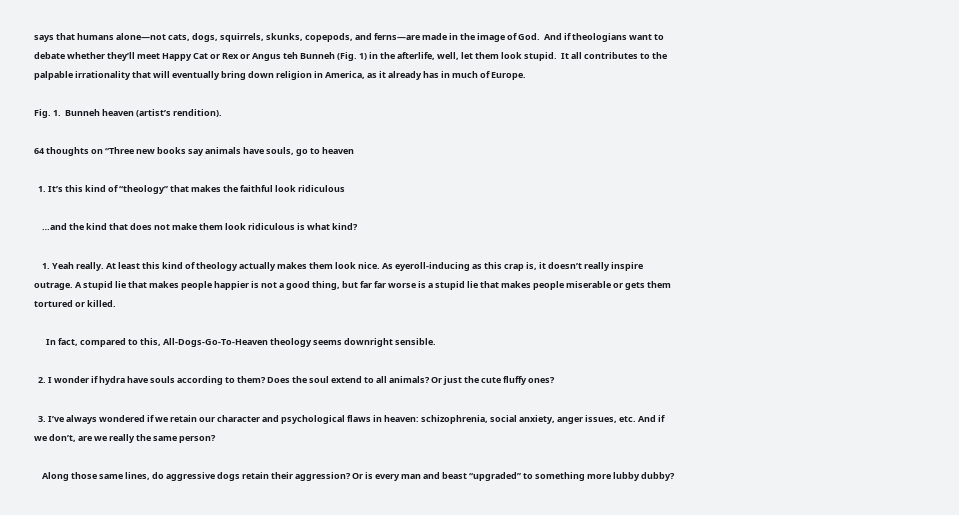says that humans alone—not cats, dogs, squirrels, skunks, copepods, and ferns—are made in the image of God.  And if theologians want to debate whether they’ll meet Happy Cat or Rex or Angus teh Bunneh (Fig. 1) in the afterlife, well, let them look stupid.  It all contributes to the palpable irrationality that will eventually bring down religion in America, as it already has in much of Europe.

Fig. 1.  Bunneh heaven (artist’s rendition).

64 thoughts on “Three new books say animals have souls, go to heaven

  1. It’s this kind of “theology” that makes the faithful look ridiculous

    …and the kind that does not make them look ridiculous is what kind?

    1. Yeah really. At least this kind of theology actually makes them look nice. As eyeroll-inducing as this crap is, it doesn’t really inspire outrage. A stupid lie that makes people happier is not a good thing, but far far worse is a stupid lie that makes people miserable or gets them tortured or killed.

      In fact, compared to this, All-Dogs-Go-To-Heaven theology seems downright sensible.

  2. I wonder if hydra have souls according to them? Does the soul extend to all animals? Or just the cute fluffy ones?

  3. I’ve always wondered if we retain our character and psychological flaws in heaven: schizophrenia, social anxiety, anger issues, etc. And if we don’t, are we really the same person?

    Along those same lines, do aggressive dogs retain their aggression? Or is every man and beast “upgraded” to something more lubby dubby?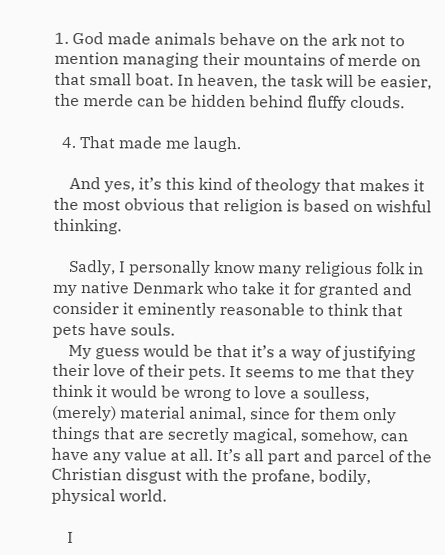1. God made animals behave on the ark not to mention managing their mountains of merde on that small boat. In heaven, the task will be easier, the merde can be hidden behind fluffy clouds.

  4. That made me laugh.

    And yes, it’s this kind of theology that makes it the most obvious that religion is based on wishful thinking.

    Sadly, I personally know many religious folk in my native Denmark who take it for granted and consider it eminently reasonable to think that pets have souls.
    My guess would be that it’s a way of justifying their love of their pets. It seems to me that they think it would be wrong to love a soulless, (merely) material animal, since for them only things that are secretly magical, somehow, can have any value at all. It’s all part and parcel of the Christian disgust with the profane, bodily, physical world.

    I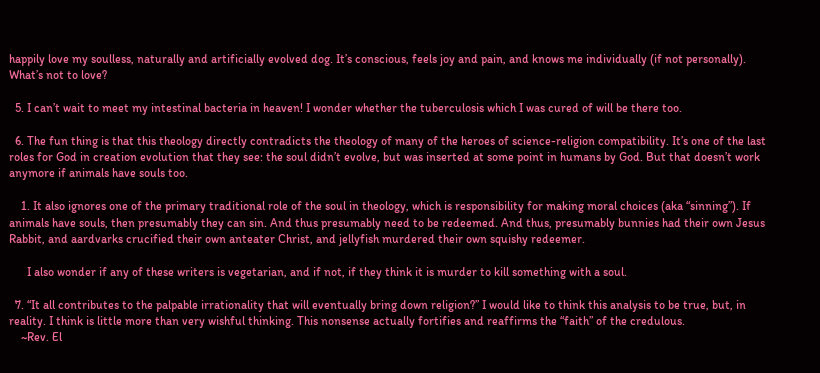happily love my soulless, naturally and artificially evolved dog. It’s conscious, feels joy and pain, and knows me individually (if not personally). What’s not to love?

  5. I can’t wait to meet my intestinal bacteria in heaven! I wonder whether the tuberculosis which I was cured of will be there too.

  6. The fun thing is that this theology directly contradicts the theology of many of the heroes of science-religion compatibility. It’s one of the last roles for God in creation evolution that they see: the soul didn’t evolve, but was inserted at some point in humans by God. But that doesn’t work anymore if animals have souls too.

    1. It also ignores one of the primary traditional role of the soul in theology, which is responsibility for making moral choices (aka “sinning”). If animals have souls, then presumably they can sin. And thus presumably need to be redeemed. And thus, presumably bunnies had their own Jesus Rabbit, and aardvarks crucified their own anteater Christ, and jellyfish murdered their own squishy redeemer.

      I also wonder if any of these writers is vegetarian, and if not, if they think it is murder to kill something with a soul.

  7. “It all contributes to the palpable irrationality that will eventually bring down religion?” I would like to think this analysis to be true, but, in reality. I think is little more than very wishful thinking. This nonsense actually fortifies and reaffirms the “faith” of the credulous.
    ~Rev. El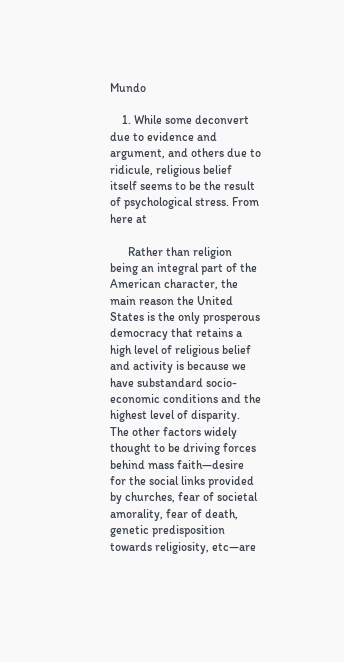Mundo

    1. While some deconvert due to evidence and argument, and others due to ridicule, religious belief itself seems to be the result of psychological stress. From here at

      Rather than religion being an integral part of the American character, the main reason the United States is the only prosperous democracy that retains a high level of religious belief and activity is because we have substandard socio-economic conditions and the highest level of disparity. The other factors widely thought to be driving forces behind mass faith—desire for the social links provided by churches, fear of societal amorality, fear of death, genetic predisposition towards religiosity, etc—are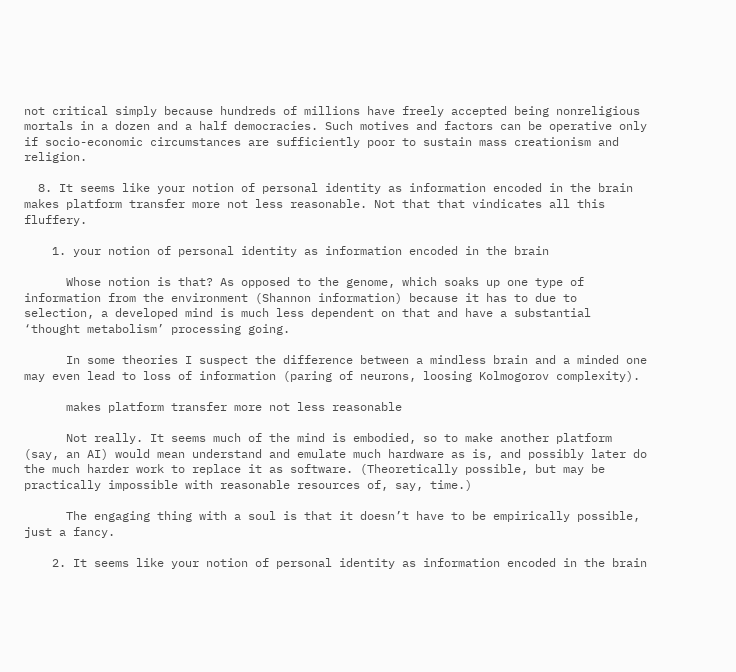not critical simply because hundreds of millions have freely accepted being nonreligious mortals in a dozen and a half democracies. Such motives and factors can be operative only if socio-economic circumstances are sufficiently poor to sustain mass creationism and religion.

  8. It seems like your notion of personal identity as information encoded in the brain makes platform transfer more not less reasonable. Not that that vindicates all this fluffery.

    1. your notion of personal identity as information encoded in the brain

      Whose notion is that? As opposed to the genome, which soaks up one type of information from the environment (Shannon information) because it has to due to selection, a developed mind is much less dependent on that and have a substantial ‘thought metabolism’ processing going.

      In some theories I suspect the difference between a mindless brain and a minded one may even lead to loss of information (paring of neurons, loosing Kolmogorov complexity).

      makes platform transfer more not less reasonable

      Not really. It seems much of the mind is embodied, so to make another platform (say, an AI) would mean understand and emulate much hardware as is, and possibly later do the much harder work to replace it as software. (Theoretically possible, but may be practically impossible with reasonable resources of, say, time.)

      The engaging thing with a soul is that it doesn’t have to be empirically possible, just a fancy.

    2. It seems like your notion of personal identity as information encoded in the brain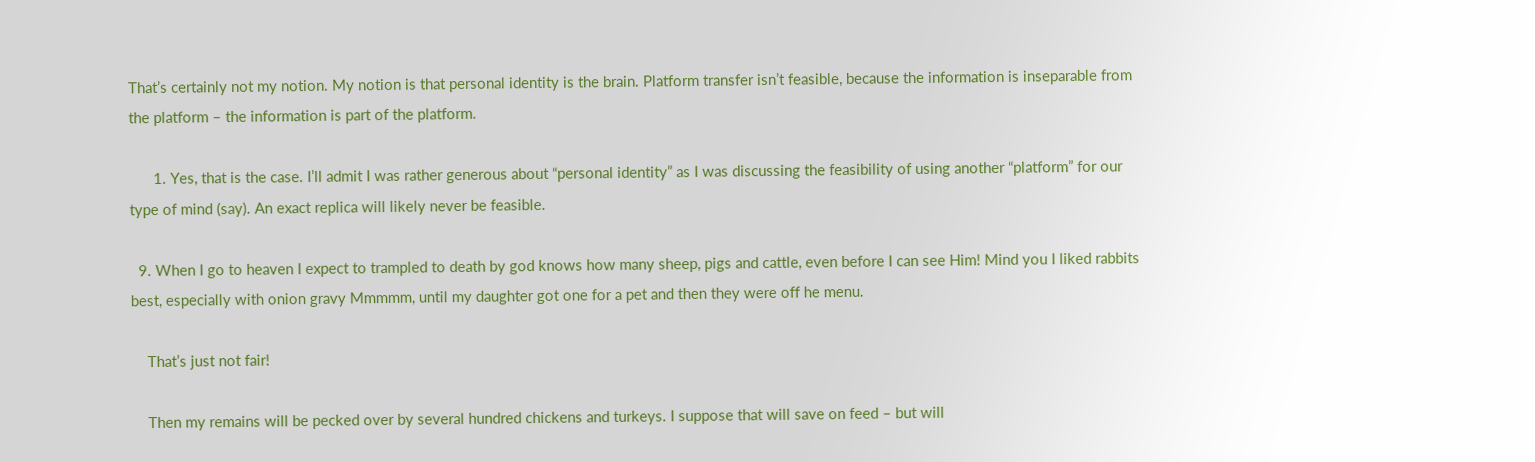That’s certainly not my notion. My notion is that personal identity is the brain. Platform transfer isn’t feasible, because the information is inseparable from the platform – the information is part of the platform.

      1. Yes, that is the case. I’ll admit I was rather generous about “personal identity” as I was discussing the feasibility of using another “platform” for our type of mind (say). An exact replica will likely never be feasible.

  9. When I go to heaven I expect to trampled to death by god knows how many sheep, pigs and cattle, even before I can see Him! Mind you I liked rabbits best, especially with onion gravy Mmmmm, until my daughter got one for a pet and then they were off he menu.

    That’s just not fair!

    Then my remains will be pecked over by several hundred chickens and turkeys. I suppose that will save on feed – but will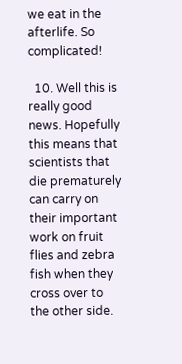we eat in the afterlife. So complicated!

  10. Well this is really good news. Hopefully this means that scientists that die prematurely can carry on their important work on fruit flies and zebra fish when they cross over to the other side.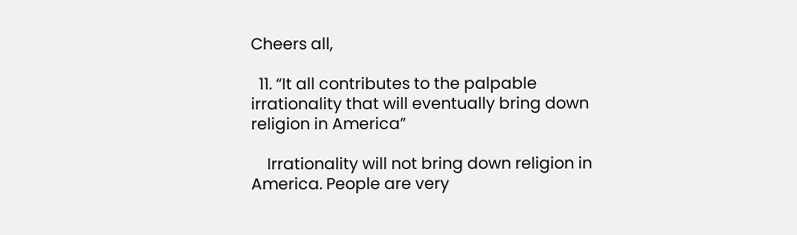Cheers all,

  11. “It all contributes to the palpable irrationality that will eventually bring down religion in America”

    Irrationality will not bring down religion in America. People are very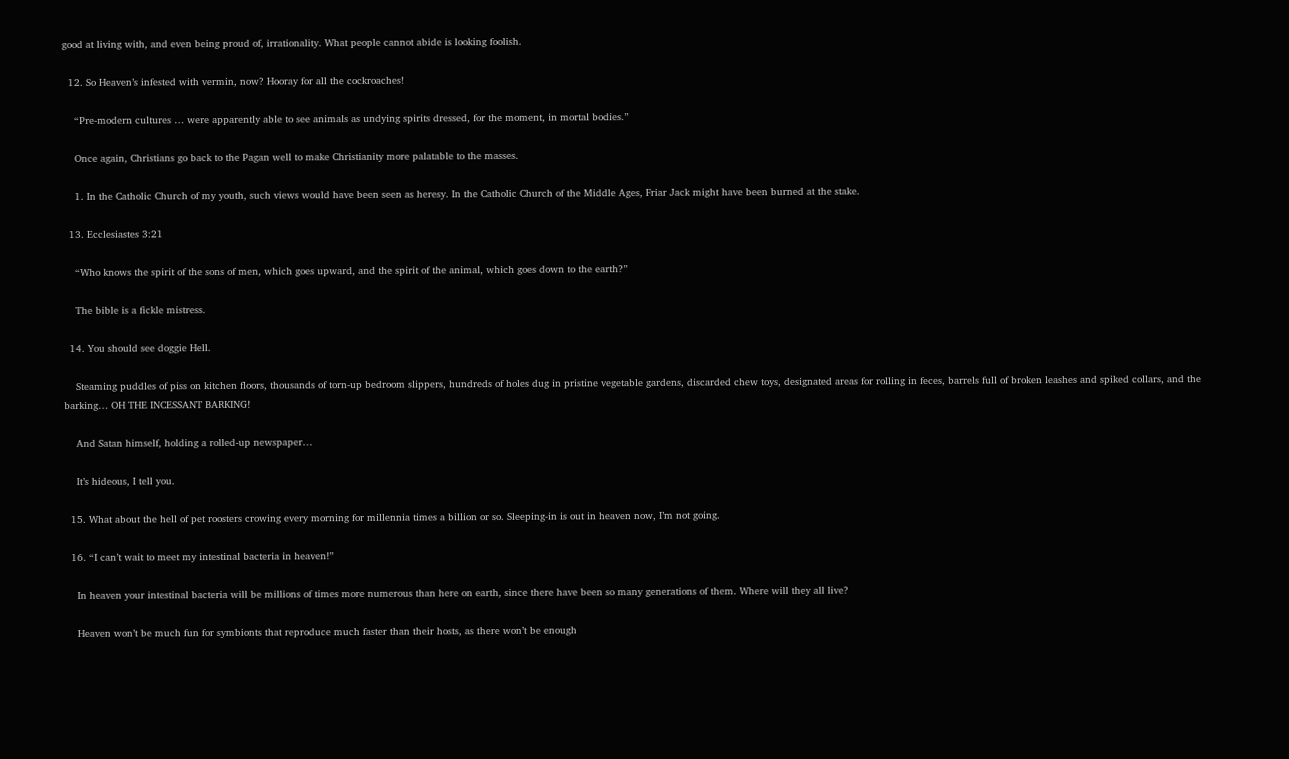good at living with, and even being proud of, irrationality. What people cannot abide is looking foolish.

  12. So Heaven’s infested with vermin, now? Hooray for all the cockroaches!

    “Pre-modern cultures … were apparently able to see animals as undying spirits dressed, for the moment, in mortal bodies.”

    Once again, Christians go back to the Pagan well to make Christianity more palatable to the masses.

    1. In the Catholic Church of my youth, such views would have been seen as heresy. In the Catholic Church of the Middle Ages, Friar Jack might have been burned at the stake.

  13. Ecclesiastes 3:21

    “Who knows the spirit of the sons of men, which goes upward, and the spirit of the animal, which goes down to the earth?”

    The bible is a fickle mistress.

  14. You should see doggie Hell.

    Steaming puddles of piss on kitchen floors, thousands of torn-up bedroom slippers, hundreds of holes dug in pristine vegetable gardens, discarded chew toys, designated areas for rolling in feces, barrels full of broken leashes and spiked collars, and the barking… OH THE INCESSANT BARKING!

    And Satan himself, holding a rolled-up newspaper…

    It’s hideous, I tell you.

  15. What about the hell of pet roosters crowing every morning for millennia times a billion or so. Sleeping-in is out in heaven now, I’m not going.

  16. “I can’t wait to meet my intestinal bacteria in heaven!”

    In heaven your intestinal bacteria will be millions of times more numerous than here on earth, since there have been so many generations of them. Where will they all live?

    Heaven won’t be much fun for symbionts that reproduce much faster than their hosts, as there won’t be enough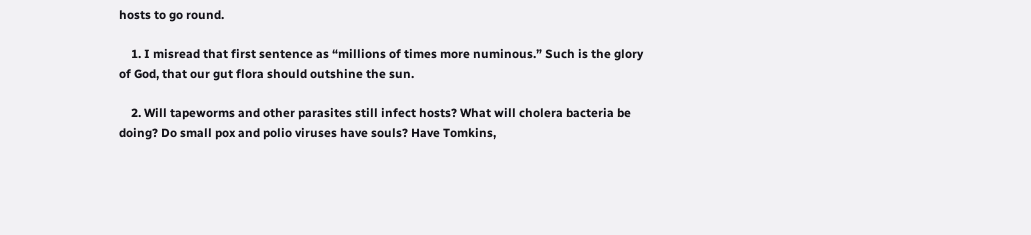hosts to go round.

    1. I misread that first sentence as “millions of times more numinous.” Such is the glory of God, that our gut flora should outshine the sun.

    2. Will tapeworms and other parasites still infect hosts? What will cholera bacteria be doing? Do small pox and polio viruses have souls? Have Tomkins,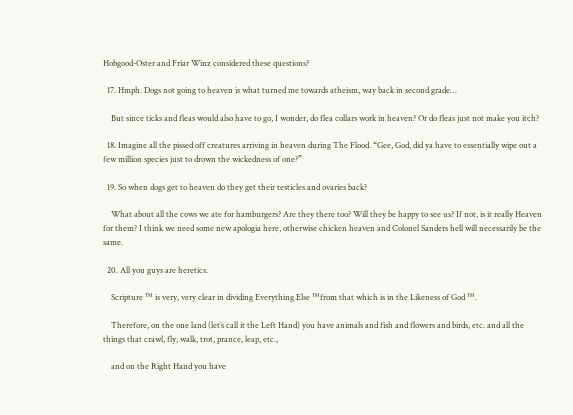Hobgood-Oster and Friar Winz considered these questions?

  17. Hmph. Dogs not going to heaven is what turned me towards atheism, way back in second grade…

    But since ticks and fleas would also have to go, I wonder, do flea collars work in heaven? Or do fleas just not make you itch?

  18. Imagine all the pissed off creatures arriving in heaven during The Flood. “Gee, God, did ya have to essentially wipe out a few million species just to drown the wickedness of one?”

  19. So when dogs get to heaven do they get their testicles and ovaries back?

    What about all the cows we ate for hamburgers? Are they there too? Will they be happy to see us? If not, is it really Heaven for them? I think we need some new apologia here, otherwise chicken heaven and Colonel Sanders hell will necessarily be the same.

  20. All you guys are heretics.

    Scripture ™ is very, very clear in dividing Everything Else ™from that which is in the Likeness of God ™.

    Therefore, on the one land (let’s call it the Left Hand) you have animals and fish and flowers and birds, etc. and all the things that crawl, fly, walk, trot, prance, leap, etc.,

    and on the Right Hand you have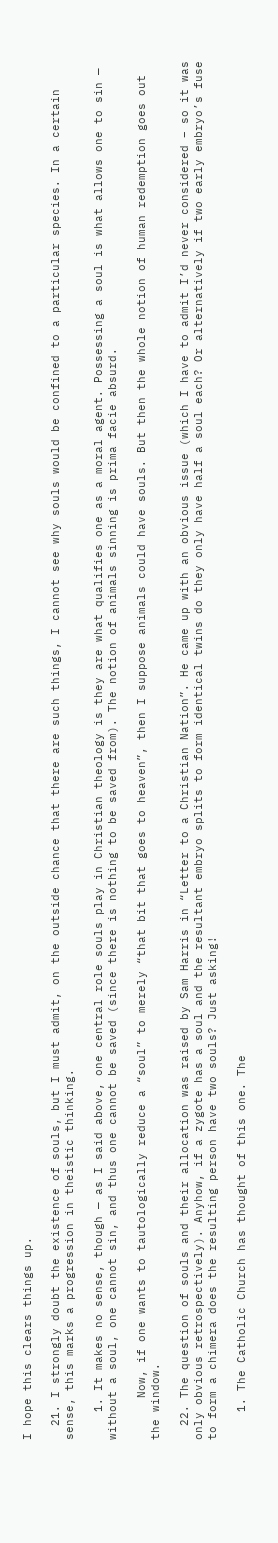I hope this clears things up.

  21. I strongly doubt the existence of souls, but I must admit, on the outside chance that there are such things, I cannot see why souls would be confined to a particular species. In a certain sense, this marks a progression in theistic thinking.

    1. It makes no sense, though — as I said above, one central role souls play in Christian theology is they are what qualifies one as a moral agent. Possessing a soul is what allows one to sin — without a soul, one cannot sin, and thus one cannot be saved (since there is nothing to be saved from). The notion of animals sinning is prima facie absurd.

      Now, if one wants to tautologically reduce a “soul” to merely “that bit that goes to heaven”, then I suppose animals could have souls. But then the whole notion of human redemption goes out the window.

  22. The question of souls and their allocation was raised by Sam Harris in “Letter to a Christian Nation”. He came up with an obvious issue (which I have to admit I’d never considered – so it was only obvious retrospectively). Anyhow, if a zygote has a soul and the resultant embryo splits to form identical twins do they only have half a soul each? Or alternatively if two early embryo’s fuse to form a chimera does the resulting person have two souls? Just asking!

    1. The Catholic Church has thought of this one. The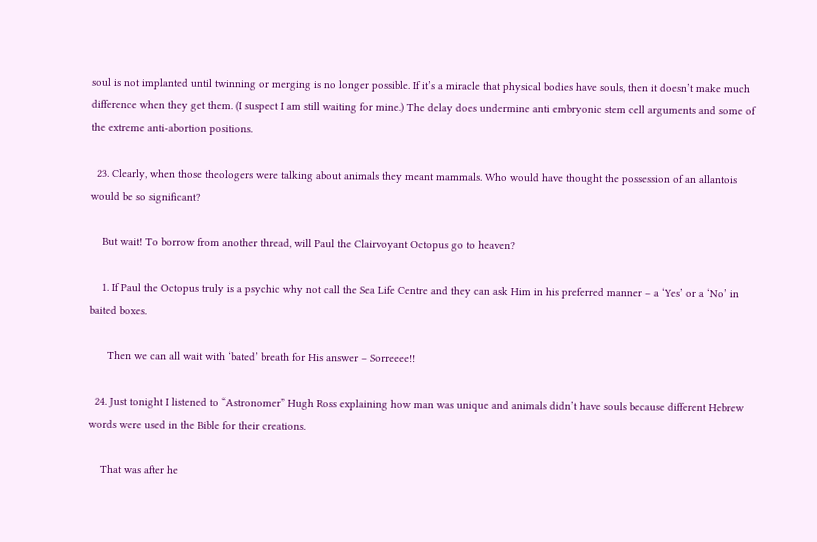soul is not implanted until twinning or merging is no longer possible. If it’s a miracle that physical bodies have souls, then it doesn’t make much difference when they get them. (I suspect I am still waiting for mine.) The delay does undermine anti embryonic stem cell arguments and some of the extreme anti-abortion positions.

  23. Clearly, when those theologers were talking about animals they meant mammals. Who would have thought the possession of an allantois would be so significant?

    But wait! To borrow from another thread, will Paul the Clairvoyant Octopus go to heaven?

    1. If Paul the Octopus truly is a psychic why not call the Sea Life Centre and they can ask Him in his preferred manner – a ‘Yes’ or a ‘No’ in baited boxes.

      Then we can all wait with ‘bated’ breath for His answer – Sorreeee!!

  24. Just tonight I listened to “Astronomer” Hugh Ross explaining how man was unique and animals didn’t have souls because different Hebrew words were used in the Bible for their creations.

    That was after he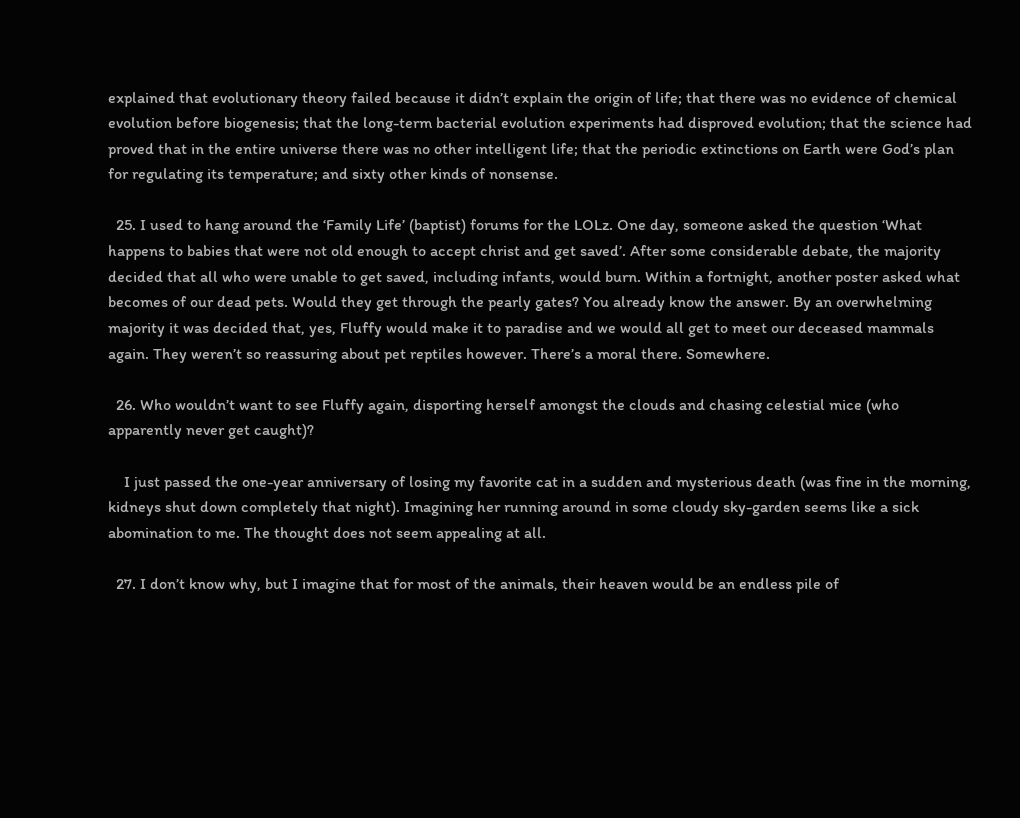explained that evolutionary theory failed because it didn’t explain the origin of life; that there was no evidence of chemical evolution before biogenesis; that the long-term bacterial evolution experiments had disproved evolution; that the science had proved that in the entire universe there was no other intelligent life; that the periodic extinctions on Earth were God’s plan for regulating its temperature; and sixty other kinds of nonsense.

  25. I used to hang around the ‘Family Life’ (baptist) forums for the LOLz. One day, someone asked the question ‘What happens to babies that were not old enough to accept christ and get saved’. After some considerable debate, the majority decided that all who were unable to get saved, including infants, would burn. Within a fortnight, another poster asked what becomes of our dead pets. Would they get through the pearly gates? You already know the answer. By an overwhelming majority it was decided that, yes, Fluffy would make it to paradise and we would all get to meet our deceased mammals again. They weren’t so reassuring about pet reptiles however. There’s a moral there. Somewhere.

  26. Who wouldn’t want to see Fluffy again, disporting herself amongst the clouds and chasing celestial mice (who apparently never get caught)?

    I just passed the one-year anniversary of losing my favorite cat in a sudden and mysterious death (was fine in the morning, kidneys shut down completely that night). Imagining her running around in some cloudy sky-garden seems like a sick abomination to me. The thought does not seem appealing at all.

  27. I don’t know why, but I imagine that for most of the animals, their heaven would be an endless pile of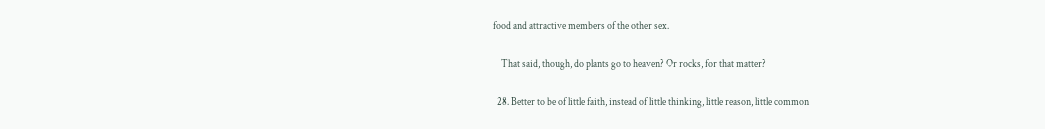food and attractive members of the other sex.

    That said, though, do plants go to heaven? Or rocks, for that matter?

  28. Better to be of little faith, instead of little thinking, little reason, little common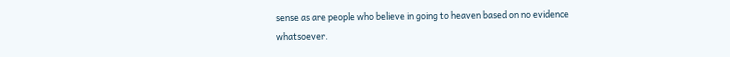sense as are people who believe in going to heaven based on no evidence whatsoever.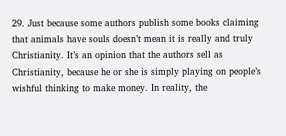29. Just because some authors publish some books claiming that animals have souls doesn’t mean it is really and truly Christianity. It’s an opinion that the authors sell as Christianity, because he or she is simply playing on people’s wishful thinking to make money. In reality, the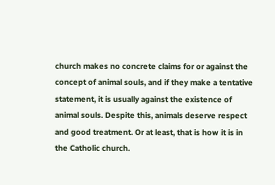church makes no concrete claims for or against the concept of animal souls, and if they make a tentative statement, it is usually against the existence of animal souls. Despite this, animals deserve respect and good treatment. Or at least, that is how it is in the Catholic church.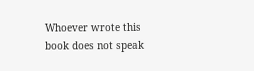Whoever wrote this book does not speak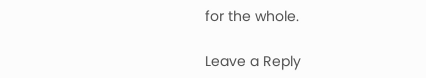for the whole.

Leave a Reply